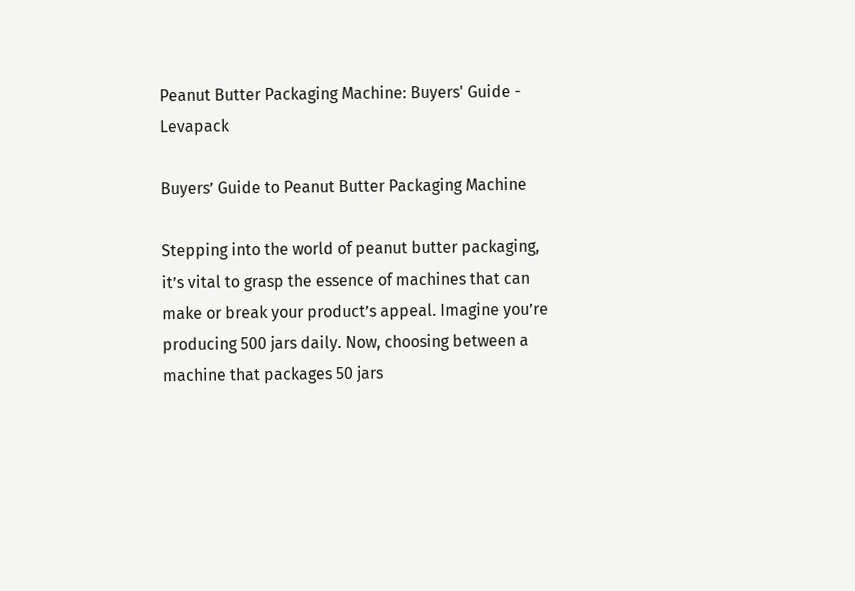Peanut Butter Packaging Machine: Buyers' Guide - Levapack

Buyers’ Guide to Peanut Butter Packaging Machine

Stepping into the world of peanut butter packaging, it’s vital to grasp the essence of machines that can make or break your product’s appeal. Imagine you’re producing 500 jars daily. Now, choosing between a machine that packages 50 jars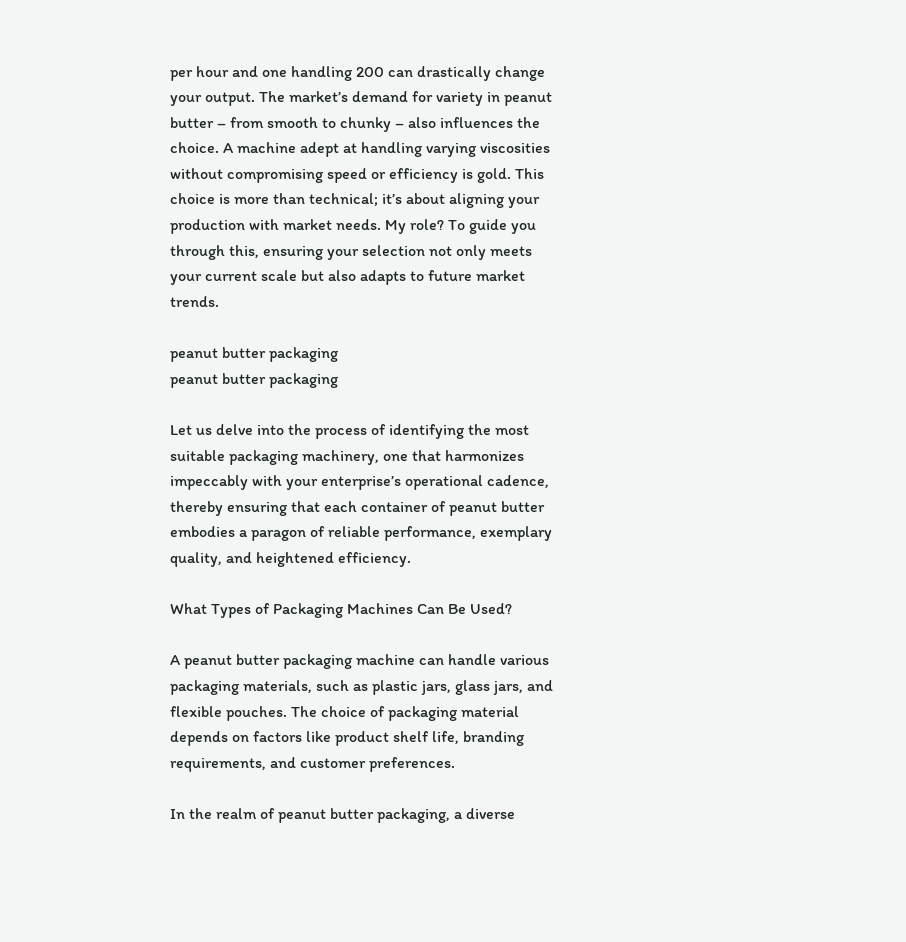per hour and one handling 200 can drastically change your output. The market’s demand for variety in peanut butter – from smooth to chunky – also influences the choice. A machine adept at handling varying viscosities without compromising speed or efficiency is gold. This choice is more than technical; it’s about aligning your production with market needs. My role? To guide you through this, ensuring your selection not only meets your current scale but also adapts to future market trends.

peanut butter packaging
peanut butter packaging

Let us delve into the process of identifying the most suitable packaging machinery, one that harmonizes impeccably with your enterprise’s operational cadence, thereby ensuring that each container of peanut butter embodies a paragon of reliable performance, exemplary quality, and heightened efficiency.

What Types of Packaging Machines Can Be Used?

A peanut butter packaging machine can handle various packaging materials, such as plastic jars, glass jars, and flexible pouches. The choice of packaging material depends on factors like product shelf life, branding requirements, and customer preferences.

In the realm of peanut butter packaging, a diverse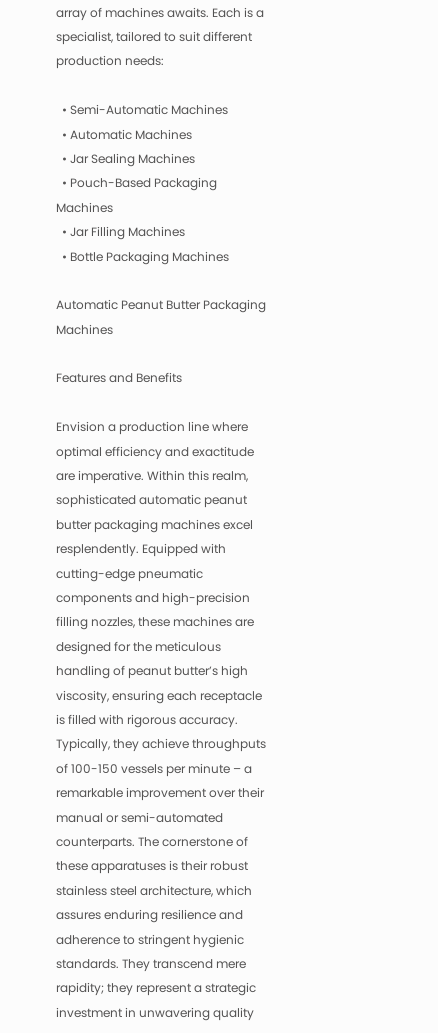array of machines awaits. Each is a specialist, tailored to suit different production needs:

  • Semi-Automatic Machines
  • Automatic Machines
  • Jar Sealing Machines
  • Pouch-Based Packaging Machines
  • Jar Filling Machines
  • Bottle Packaging Machines

Automatic Peanut Butter Packaging Machines

Features and Benefits

Envision a production line where optimal efficiency and exactitude are imperative. Within this realm, sophisticated automatic peanut butter packaging machines excel resplendently. Equipped with cutting-edge pneumatic components and high-precision filling nozzles, these machines are designed for the meticulous handling of peanut butter’s high viscosity, ensuring each receptacle is filled with rigorous accuracy. Typically, they achieve throughputs of 100-150 vessels per minute – a remarkable improvement over their manual or semi-automated counterparts. The cornerstone of these apparatuses is their robust stainless steel architecture, which assures enduring resilience and adherence to stringent hygienic standards. They transcend mere rapidity; they represent a strategic investment in unwavering quality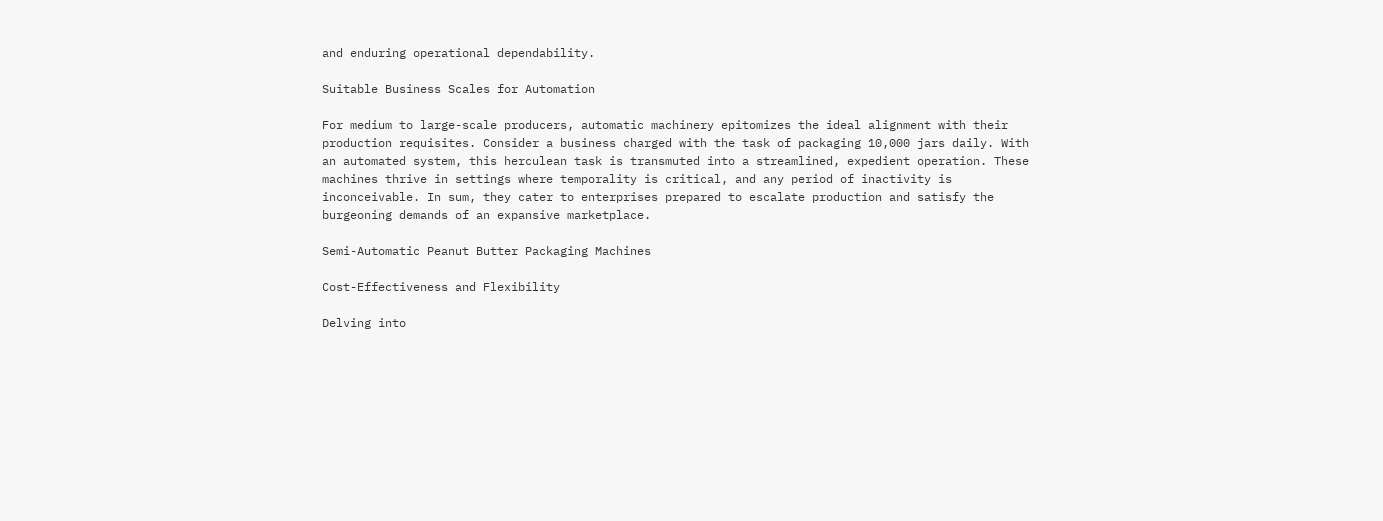and enduring operational dependability.

Suitable Business Scales for Automation

For medium to large-scale producers, automatic machinery epitomizes the ideal alignment with their production requisites. Consider a business charged with the task of packaging 10,000 jars daily. With an automated system, this herculean task is transmuted into a streamlined, expedient operation. These machines thrive in settings where temporality is critical, and any period of inactivity is inconceivable. In sum, they cater to enterprises prepared to escalate production and satisfy the burgeoning demands of an expansive marketplace.

Semi-Automatic Peanut Butter Packaging Machines

Cost-Effectiveness and Flexibility

Delving into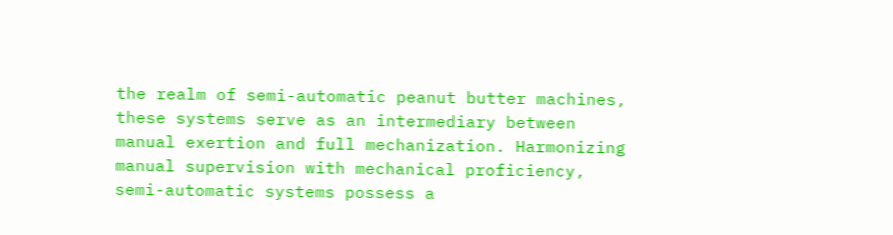the realm of semi-automatic peanut butter machines, these systems serve as an intermediary between manual exertion and full mechanization. Harmonizing manual supervision with mechanical proficiency, semi-automatic systems possess a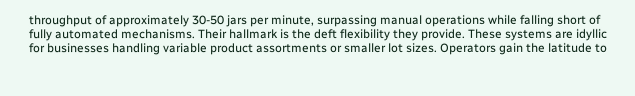throughput of approximately 30-50 jars per minute, surpassing manual operations while falling short of fully automated mechanisms. Their hallmark is the deft flexibility they provide. These systems are idyllic for businesses handling variable product assortments or smaller lot sizes. Operators gain the latitude to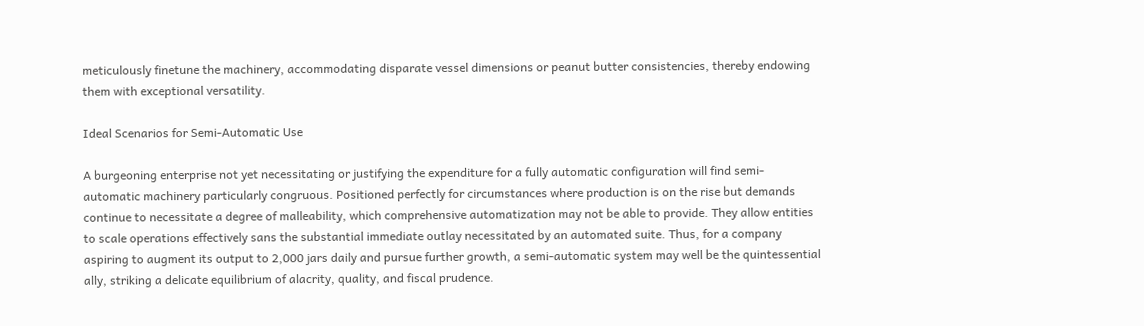meticulously finetune the machinery, accommodating disparate vessel dimensions or peanut butter consistencies, thereby endowing them with exceptional versatility.

Ideal Scenarios for Semi-Automatic Use

A burgeoning enterprise not yet necessitating or justifying the expenditure for a fully automatic configuration will find semi-automatic machinery particularly congruous. Positioned perfectly for circumstances where production is on the rise but demands continue to necessitate a degree of malleability, which comprehensive automatization may not be able to provide. They allow entities to scale operations effectively sans the substantial immediate outlay necessitated by an automated suite. Thus, for a company aspiring to augment its output to 2,000 jars daily and pursue further growth, a semi-automatic system may well be the quintessential ally, striking a delicate equilibrium of alacrity, quality, and fiscal prudence.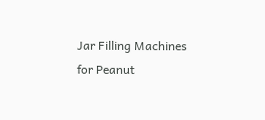Jar Filling Machines for Peanut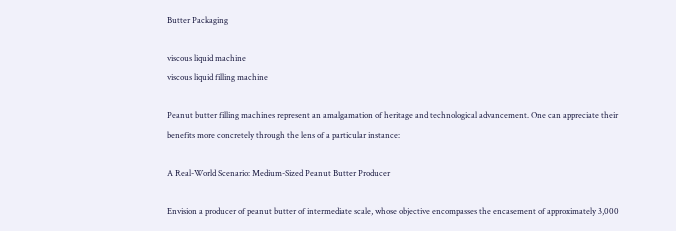Butter Packaging

viscous liquid machine
viscous liquid filling machine

Peanut butter filling machines represent an amalgamation of heritage and technological advancement. One can appreciate their benefits more concretely through the lens of a particular instance:

A Real-World Scenario: Medium-Sized Peanut Butter Producer

Envision a producer of peanut butter of intermediate scale, whose objective encompasses the encasement of approximately 3,000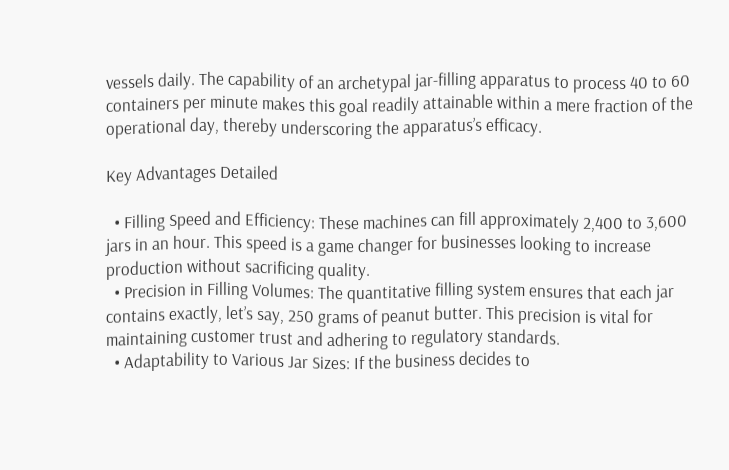vessels daily. The capability of an archetypal jar-filling apparatus to process 40 to 60 containers per minute makes this goal readily attainable within a mere fraction of the operational day, thereby underscoring the apparatus’s efficacy.

Key Advantages Detailed

  • Filling Speed and Efficiency: These machines can fill approximately 2,400 to 3,600 jars in an hour. This speed is a game changer for businesses looking to increase production without sacrificing quality.
  • Precision in Filling Volumes: The quantitative filling system ensures that each jar contains exactly, let’s say, 250 grams of peanut butter. This precision is vital for maintaining customer trust and adhering to regulatory standards.
  • Adaptability to Various Jar Sizes: If the business decides to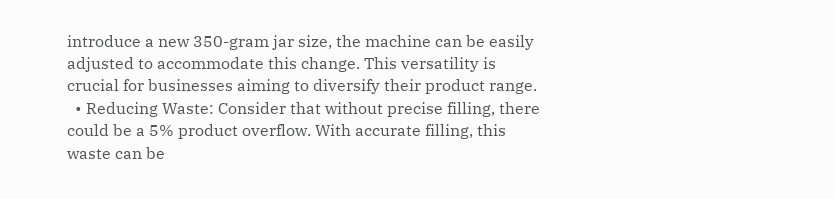introduce a new 350-gram jar size, the machine can be easily adjusted to accommodate this change. This versatility is crucial for businesses aiming to diversify their product range.
  • Reducing Waste: Consider that without precise filling, there could be a 5% product overflow. With accurate filling, this waste can be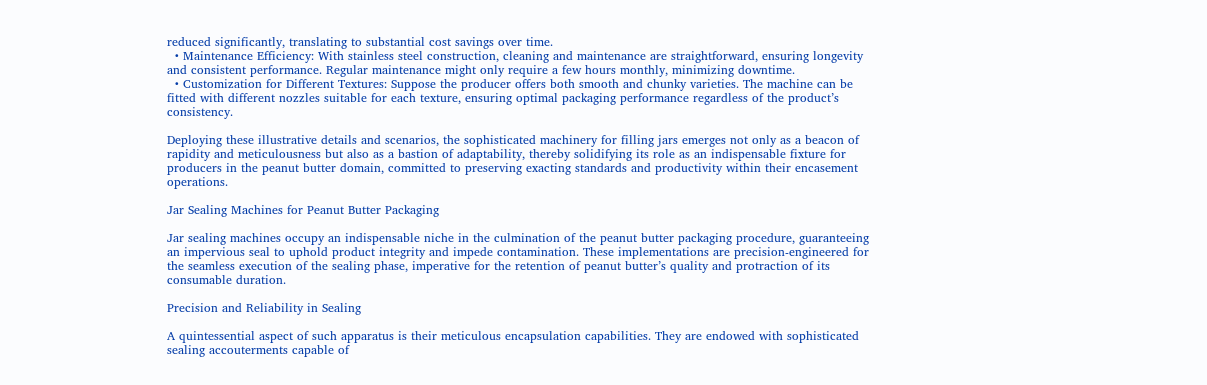reduced significantly, translating to substantial cost savings over time.
  • Maintenance Efficiency: With stainless steel construction, cleaning and maintenance are straightforward, ensuring longevity and consistent performance. Regular maintenance might only require a few hours monthly, minimizing downtime.
  • Customization for Different Textures: Suppose the producer offers both smooth and chunky varieties. The machine can be fitted with different nozzles suitable for each texture, ensuring optimal packaging performance regardless of the product’s consistency.

Deploying these illustrative details and scenarios, the sophisticated machinery for filling jars emerges not only as a beacon of rapidity and meticulousness but also as a bastion of adaptability, thereby solidifying its role as an indispensable fixture for producers in the peanut butter domain, committed to preserving exacting standards and productivity within their encasement operations.

Jar Sealing Machines for Peanut Butter Packaging

Jar sealing machines occupy an indispensable niche in the culmination of the peanut butter packaging procedure, guaranteeing an impervious seal to uphold product integrity and impede contamination. These implementations are precision-engineered for the seamless execution of the sealing phase, imperative for the retention of peanut butter’s quality and protraction of its consumable duration.

Precision and Reliability in Sealing

A quintessential aspect of such apparatus is their meticulous encapsulation capabilities. They are endowed with sophisticated sealing accouterments capable of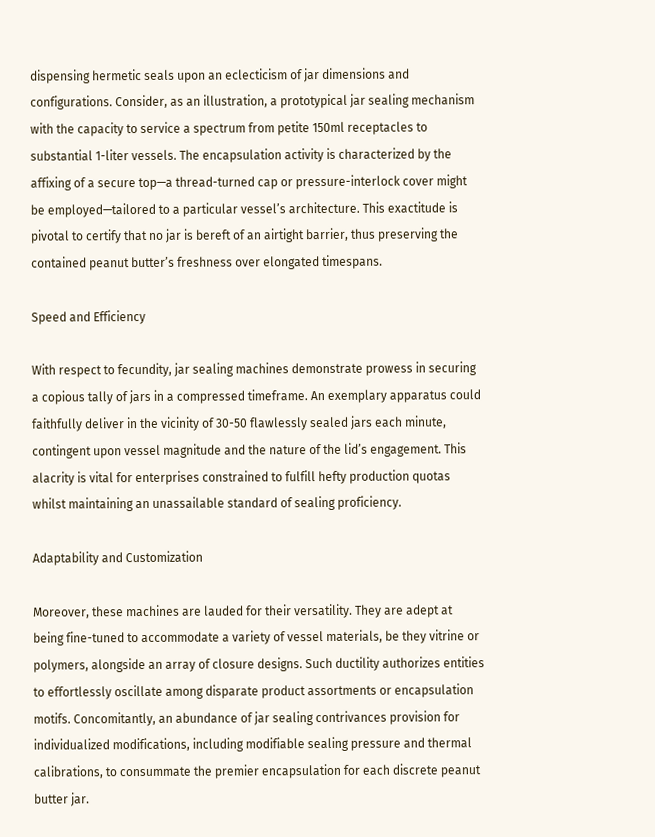dispensing hermetic seals upon an eclecticism of jar dimensions and configurations. Consider, as an illustration, a prototypical jar sealing mechanism with the capacity to service a spectrum from petite 150ml receptacles to substantial 1-liter vessels. The encapsulation activity is characterized by the affixing of a secure top—a thread-turned cap or pressure-interlock cover might be employed—tailored to a particular vessel’s architecture. This exactitude is pivotal to certify that no jar is bereft of an airtight barrier, thus preserving the contained peanut butter’s freshness over elongated timespans.

Speed and Efficiency

With respect to fecundity, jar sealing machines demonstrate prowess in securing a copious tally of jars in a compressed timeframe. An exemplary apparatus could faithfully deliver in the vicinity of 30-50 flawlessly sealed jars each minute, contingent upon vessel magnitude and the nature of the lid’s engagement. This alacrity is vital for enterprises constrained to fulfill hefty production quotas whilst maintaining an unassailable standard of sealing proficiency.

Adaptability and Customization

Moreover, these machines are lauded for their versatility. They are adept at being fine-tuned to accommodate a variety of vessel materials, be they vitrine or polymers, alongside an array of closure designs. Such ductility authorizes entities to effortlessly oscillate among disparate product assortments or encapsulation motifs. Concomitantly, an abundance of jar sealing contrivances provision for individualized modifications, including modifiable sealing pressure and thermal calibrations, to consummate the premier encapsulation for each discrete peanut butter jar.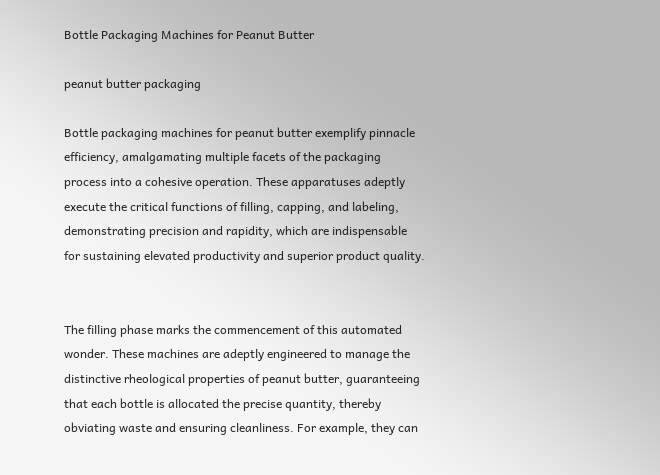Bottle Packaging Machines for Peanut Butter

peanut butter packaging

Bottle packaging machines for peanut butter exemplify pinnacle efficiency, amalgamating multiple facets of the packaging process into a cohesive operation. These apparatuses adeptly execute the critical functions of filling, capping, and labeling, demonstrating precision and rapidity, which are indispensable for sustaining elevated productivity and superior product quality.


The filling phase marks the commencement of this automated wonder. These machines are adeptly engineered to manage the distinctive rheological properties of peanut butter, guaranteeing that each bottle is allocated the precise quantity, thereby obviating waste and ensuring cleanliness. For example, they can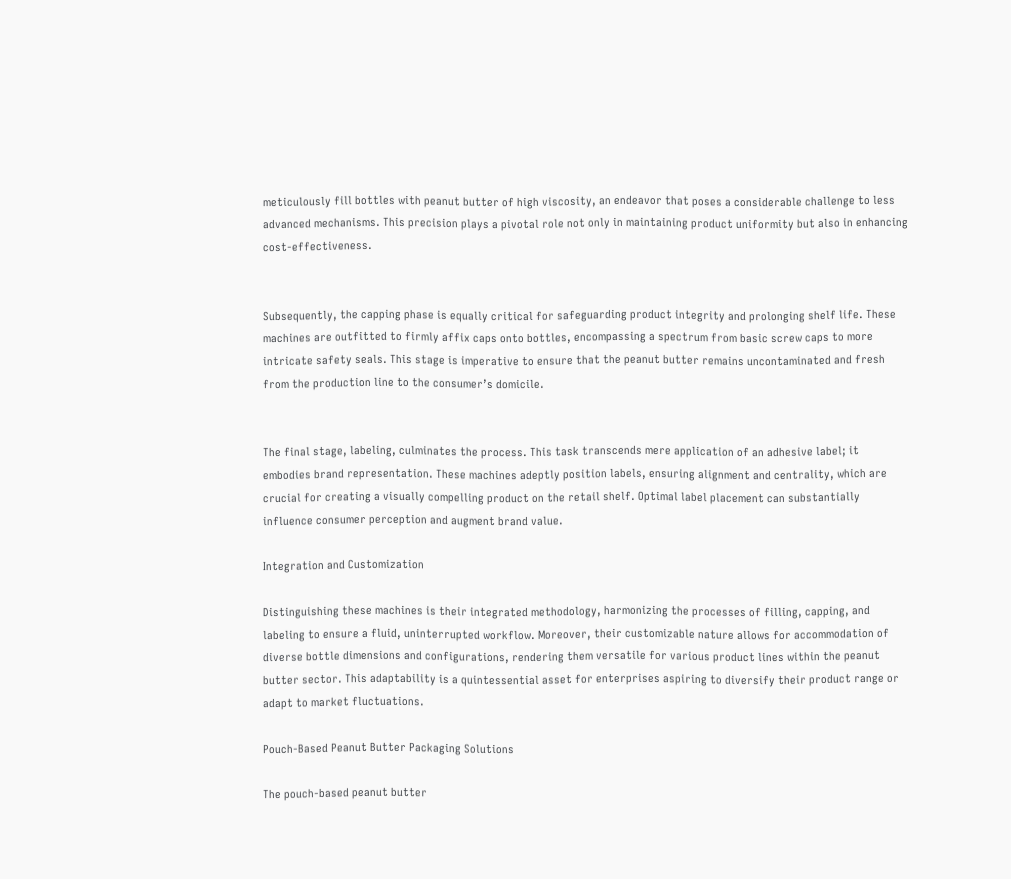meticulously fill bottles with peanut butter of high viscosity, an endeavor that poses a considerable challenge to less advanced mechanisms. This precision plays a pivotal role not only in maintaining product uniformity but also in enhancing cost-effectiveness.


Subsequently, the capping phase is equally critical for safeguarding product integrity and prolonging shelf life. These machines are outfitted to firmly affix caps onto bottles, encompassing a spectrum from basic screw caps to more intricate safety seals. This stage is imperative to ensure that the peanut butter remains uncontaminated and fresh from the production line to the consumer’s domicile.


The final stage, labeling, culminates the process. This task transcends mere application of an adhesive label; it embodies brand representation. These machines adeptly position labels, ensuring alignment and centrality, which are crucial for creating a visually compelling product on the retail shelf. Optimal label placement can substantially influence consumer perception and augment brand value.

Integration and Customization

Distinguishing these machines is their integrated methodology, harmonizing the processes of filling, capping, and labeling to ensure a fluid, uninterrupted workflow. Moreover, their customizable nature allows for accommodation of diverse bottle dimensions and configurations, rendering them versatile for various product lines within the peanut butter sector. This adaptability is a quintessential asset for enterprises aspiring to diversify their product range or adapt to market fluctuations.

Pouch-Based Peanut Butter Packaging Solutions

The pouch-based peanut butter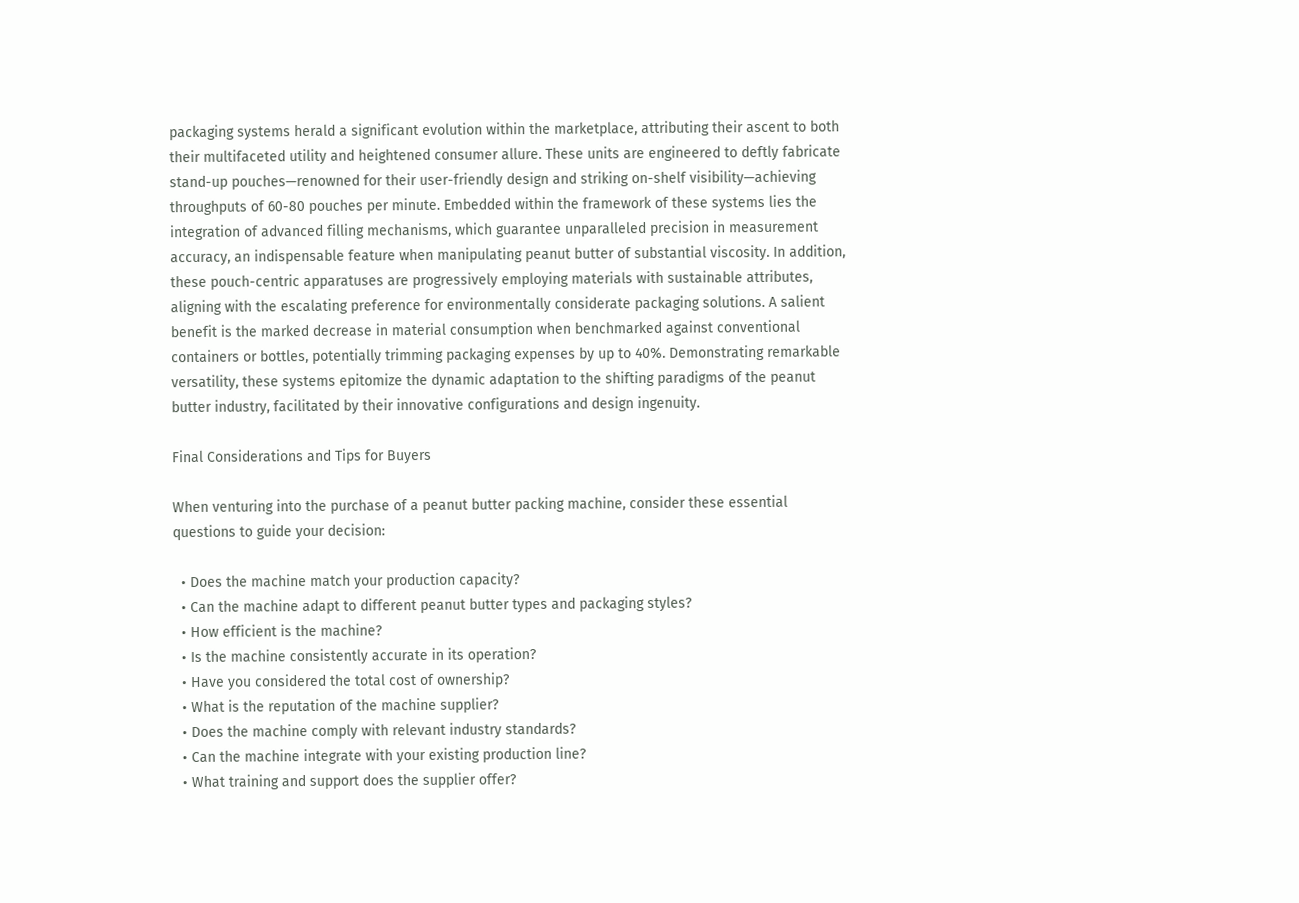packaging systems herald a significant evolution within the marketplace, attributing their ascent to both their multifaceted utility and heightened consumer allure. These units are engineered to deftly fabricate stand-up pouches—renowned for their user-friendly design and striking on-shelf visibility—achieving throughputs of 60-80 pouches per minute. Embedded within the framework of these systems lies the integration of advanced filling mechanisms, which guarantee unparalleled precision in measurement accuracy, an indispensable feature when manipulating peanut butter of substantial viscosity. In addition, these pouch-centric apparatuses are progressively employing materials with sustainable attributes, aligning with the escalating preference for environmentally considerate packaging solutions. A salient benefit is the marked decrease in material consumption when benchmarked against conventional containers or bottles, potentially trimming packaging expenses by up to 40%. Demonstrating remarkable versatility, these systems epitomize the dynamic adaptation to the shifting paradigms of the peanut butter industry, facilitated by their innovative configurations and design ingenuity.

Final Considerations and Tips for Buyers

When venturing into the purchase of a peanut butter packing machine, consider these essential questions to guide your decision:

  • Does the machine match your production capacity?
  • Can the machine adapt to different peanut butter types and packaging styles?
  • How efficient is the machine?
  • Is the machine consistently accurate in its operation?
  • Have you considered the total cost of ownership?
  • What is the reputation of the machine supplier?
  • Does the machine comply with relevant industry standards?
  • Can the machine integrate with your existing production line?
  • What training and support does the supplier offer?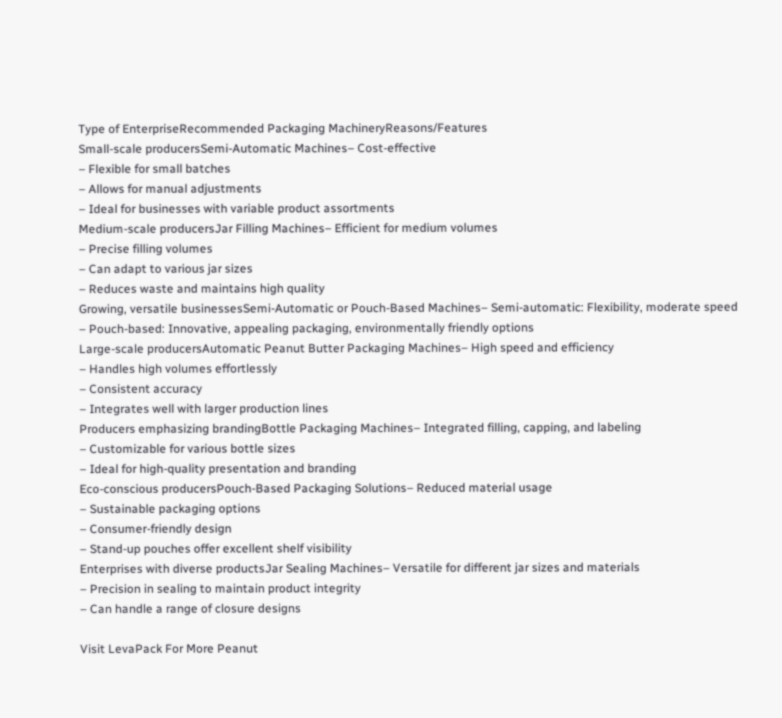Type of EnterpriseRecommended Packaging MachineryReasons/Features
Small-scale producersSemi-Automatic Machines– Cost-effective
– Flexible for small batches
– Allows for manual adjustments
– Ideal for businesses with variable product assortments
Medium-scale producersJar Filling Machines– Efficient for medium volumes
– Precise filling volumes
– Can adapt to various jar sizes
– Reduces waste and maintains high quality
Growing, versatile businessesSemi-Automatic or Pouch-Based Machines– Semi-automatic: Flexibility, moderate speed
– Pouch-based: Innovative, appealing packaging, environmentally friendly options
Large-scale producersAutomatic Peanut Butter Packaging Machines– High speed and efficiency
– Handles high volumes effortlessly
– Consistent accuracy
– Integrates well with larger production lines
Producers emphasizing brandingBottle Packaging Machines– Integrated filling, capping, and labeling
– Customizable for various bottle sizes
– Ideal for high-quality presentation and branding
Eco-conscious producersPouch-Based Packaging Solutions– Reduced material usage
– Sustainable packaging options
– Consumer-friendly design
– Stand-up pouches offer excellent shelf visibility
Enterprises with diverse productsJar Sealing Machines– Versatile for different jar sizes and materials
– Precision in sealing to maintain product integrity
– Can handle a range of closure designs

Visit LevaPack For More Peanut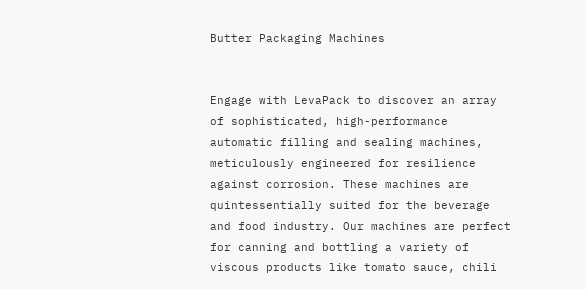Butter Packaging Machines


Engage with LevaPack to discover an array of sophisticated, high-performance automatic filling and sealing machines, meticulously engineered for resilience against corrosion. These machines are quintessentially suited for the beverage and food industry. Our machines are perfect for canning and bottling a variety of viscous products like tomato sauce, chili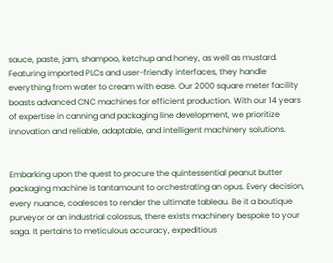sauce, paste, jam, shampoo, ketchup and honey, as well as mustard. Featuring imported PLCs and user-friendly interfaces, they handle everything from water to cream with ease. Our 2000 square meter facility boasts advanced CNC machines for efficient production. With our 14 years of expertise in canning and packaging line development, we prioritize innovation and reliable, adaptable, and intelligent machinery solutions.


Embarking upon the quest to procure the quintessential peanut butter packaging machine is tantamount to orchestrating an opus. Every decision, every nuance, coalesces to render the ultimate tableau. Be it a boutique purveyor or an industrial colossus, there exists machinery bespoke to your saga. It pertains to meticulous accuracy, expeditious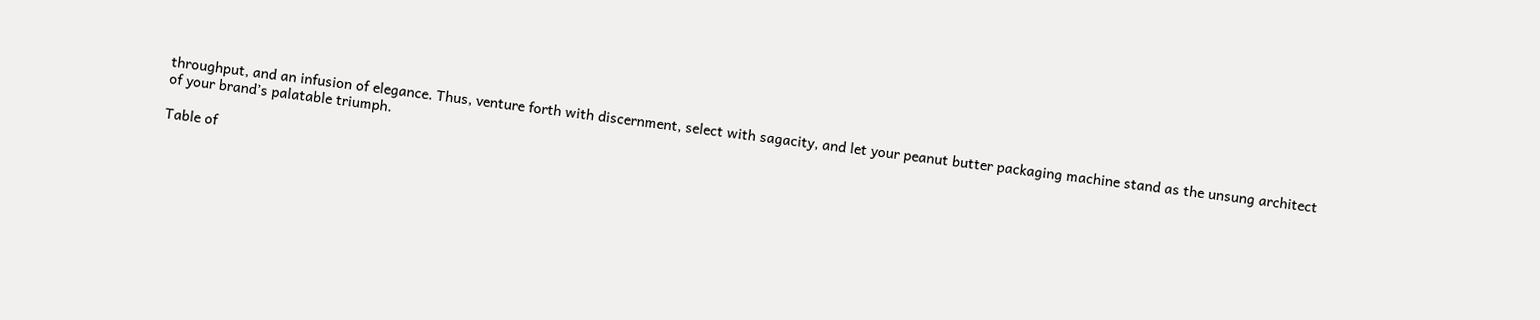throughput, and an infusion of elegance. Thus, venture forth with discernment, select with sagacity, and let your peanut butter packaging machine stand as the unsung architect of your brand’s palatable triumph.

Table of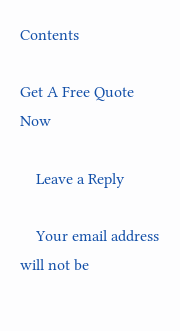Contents

Get A Free Quote Now

    Leave a Reply

    Your email address will not be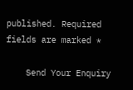published. Required fields are marked *

    Send Your Enquiry